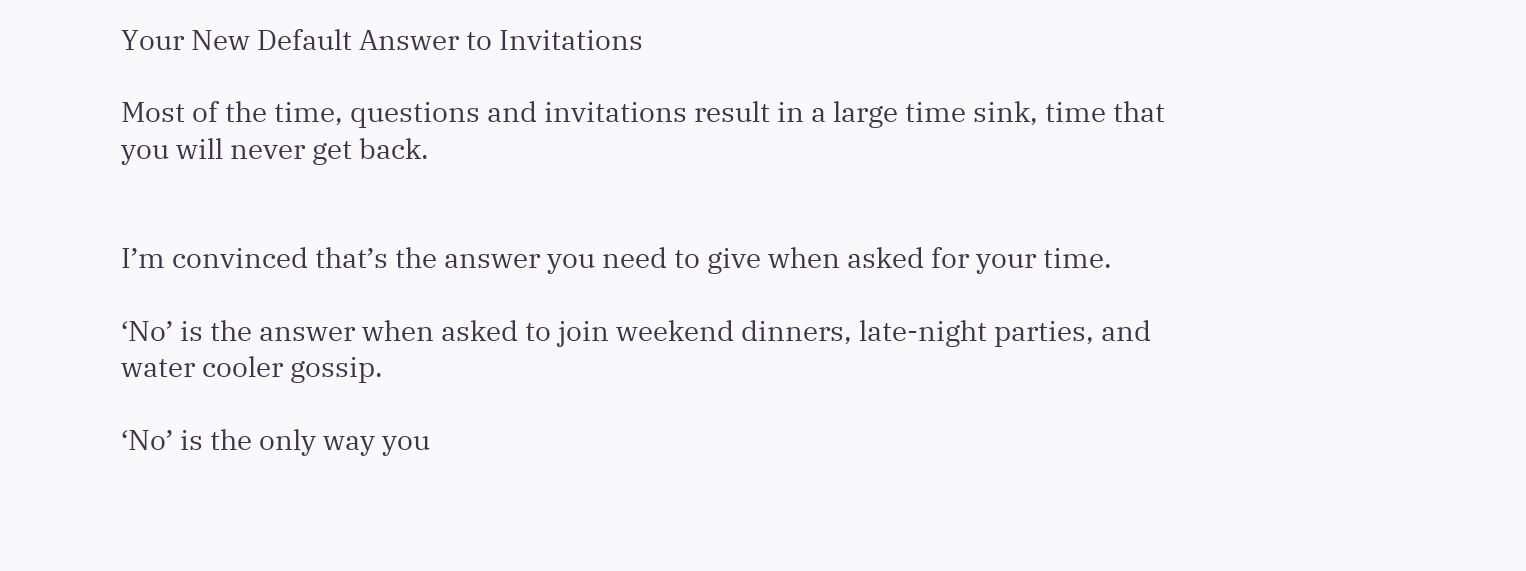Your New Default Answer to Invitations

Most of the time, questions and invitations result in a large time sink, time that you will never get back.


I’m convinced that’s the answer you need to give when asked for your time.

‘No’ is the answer when asked to join weekend dinners, late-night parties, and water cooler gossip.

‘No’ is the only way you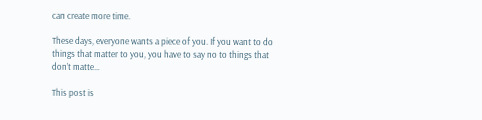can create more time.

These days, everyone wants a piece of you. If you want to do things that matter to you, you have to say no to things that don’t matte…

This post is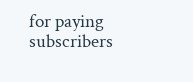for paying subscribers